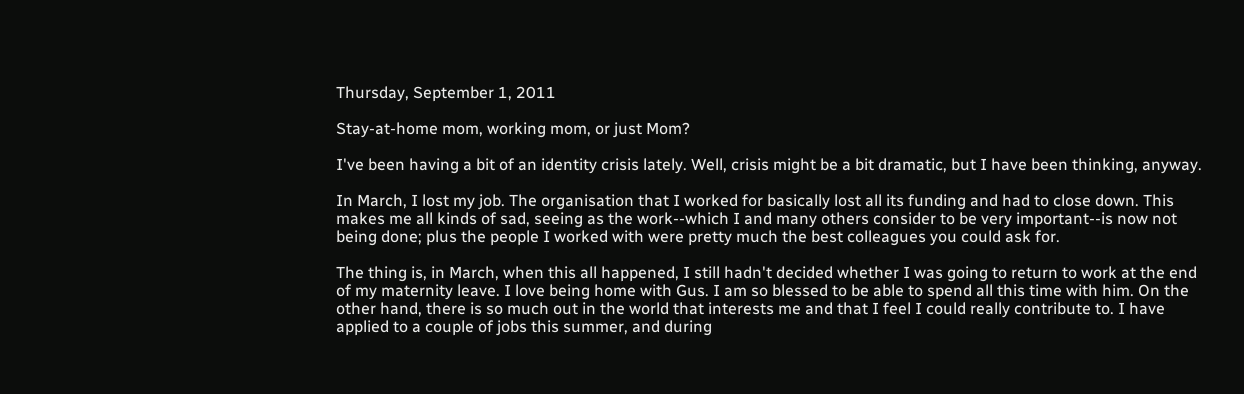Thursday, September 1, 2011

Stay-at-home mom, working mom, or just Mom?

I've been having a bit of an identity crisis lately. Well, crisis might be a bit dramatic, but I have been thinking, anyway.

In March, I lost my job. The organisation that I worked for basically lost all its funding and had to close down. This makes me all kinds of sad, seeing as the work--which I and many others consider to be very important--is now not being done; plus the people I worked with were pretty much the best colleagues you could ask for.

The thing is, in March, when this all happened, I still hadn't decided whether I was going to return to work at the end of my maternity leave. I love being home with Gus. I am so blessed to be able to spend all this time with him. On the other hand, there is so much out in the world that interests me and that I feel I could really contribute to. I have applied to a couple of jobs this summer, and during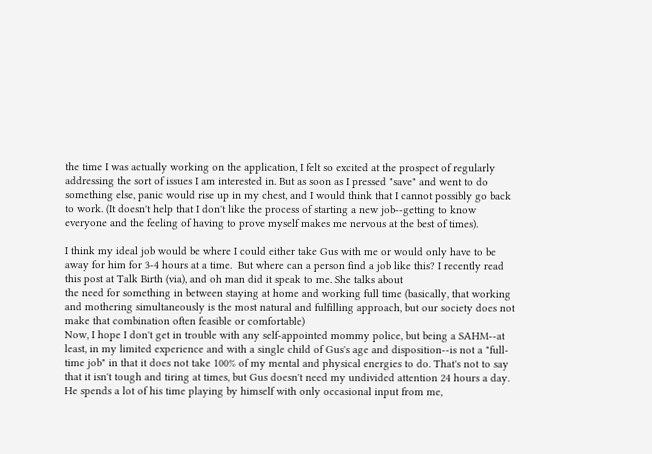the time I was actually working on the application, I felt so excited at the prospect of regularly addressing the sort of issues I am interested in. But as soon as I pressed "save" and went to do something else, panic would rise up in my chest, and I would think that I cannot possibly go back to work. (It doesn't help that I don't like the process of starting a new job--getting to know everyone and the feeling of having to prove myself makes me nervous at the best of times).

I think my ideal job would be where I could either take Gus with me or would only have to be away for him for 3-4 hours at a time.  But where can a person find a job like this? I recently read this post at Talk Birth (via), and oh man did it speak to me. She talks about
the need for something in between staying at home and working full time (basically, that working and mothering simultaneously is the most natural and fulfilling approach, but our society does not make that combination often feasible or comfortable)
Now, I hope I don't get in trouble with any self-appointed mommy police, but being a SAHM--at least, in my limited experience and with a single child of Gus's age and disposition--is not a "full-time job" in that it does not take 100% of my mental and physical energies to do. That's not to say that it isn't tough and tiring at times, but Gus doesn't need my undivided attention 24 hours a day. He spends a lot of his time playing by himself with only occasional input from me,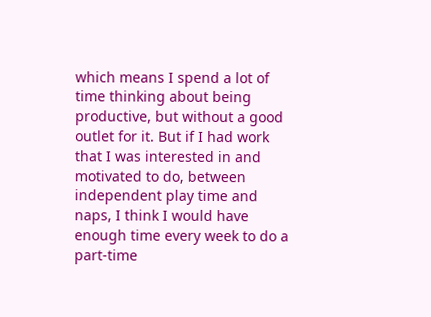which means I spend a lot of time thinking about being productive, but without a good outlet for it. But if I had work that I was interested in and motivated to do, between independent play time and naps, I think I would have enough time every week to do a part-time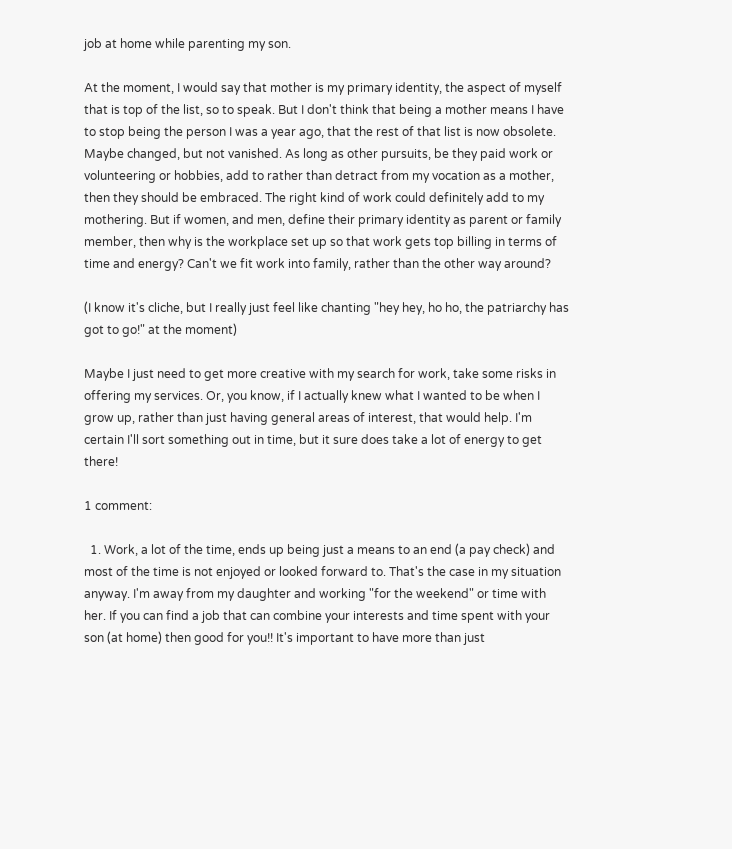job at home while parenting my son.

At the moment, I would say that mother is my primary identity, the aspect of myself that is top of the list, so to speak. But I don't think that being a mother means I have to stop being the person I was a year ago, that the rest of that list is now obsolete. Maybe changed, but not vanished. As long as other pursuits, be they paid work or volunteering or hobbies, add to rather than detract from my vocation as a mother, then they should be embraced. The right kind of work could definitely add to my mothering. But if women, and men, define their primary identity as parent or family member, then why is the workplace set up so that work gets top billing in terms of time and energy? Can't we fit work into family, rather than the other way around?

(I know it's cliche, but I really just feel like chanting "hey hey, ho ho, the patriarchy has got to go!" at the moment)

Maybe I just need to get more creative with my search for work, take some risks in offering my services. Or, you know, if I actually knew what I wanted to be when I grow up, rather than just having general areas of interest, that would help. I'm certain I'll sort something out in time, but it sure does take a lot of energy to get there!

1 comment:

  1. Work, a lot of the time, ends up being just a means to an end (a pay check) and most of the time is not enjoyed or looked forward to. That's the case in my situation anyway. I'm away from my daughter and working "for the weekend" or time with her. If you can find a job that can combine your interests and time spent with your son (at home) then good for you!! It's important to have more than just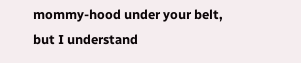mommy-hood under your belt, but I understand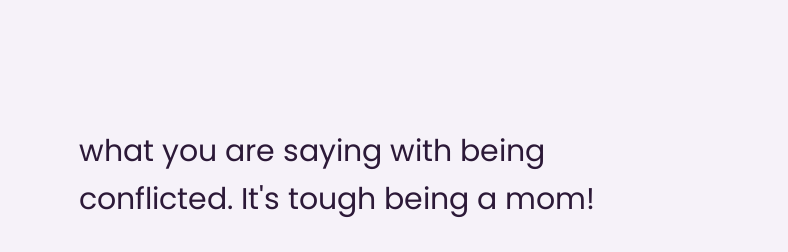what you are saying with being conflicted. It's tough being a mom!